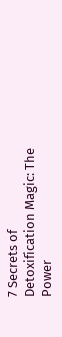7 Secrets of Detoxification Magic: The Power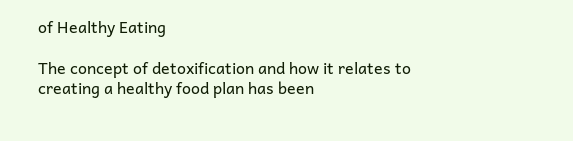of Healthy Eating

The concept of detoxification and how it relates to creating a healthy food plan has been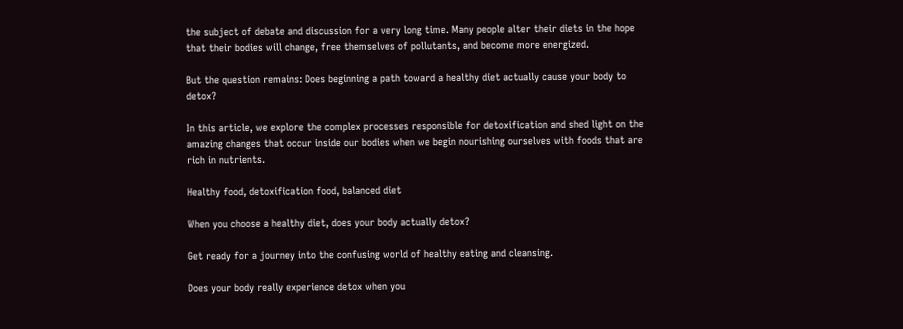the subject of debate and discussion for a very long time. Many people alter their diets in the hope that their bodies will change, free themselves of pollutants, and become more energized.

But the question remains: Does beginning a path toward a healthy diet actually cause your body to detox?

In this article, we explore the complex processes responsible for detoxification and shed light on the amazing changes that occur inside our bodies when we begin nourishing ourselves with foods that are rich in nutrients.

Healthy food, detoxification food, balanced diet

When you choose a healthy diet, does your body actually detox?

Get ready for a journey into the confusing world of healthy eating and cleansing.

Does your body really experience detox when you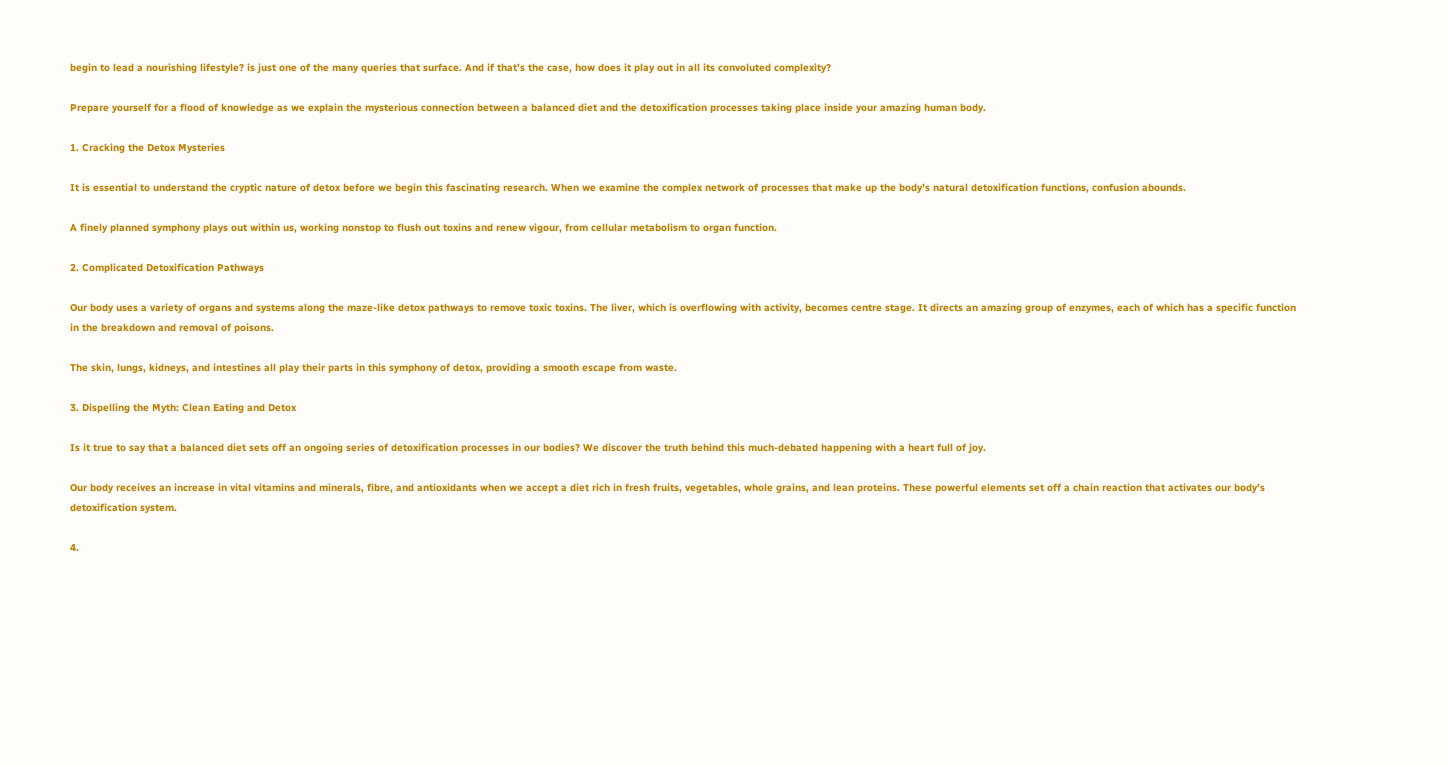begin to lead a nourishing lifestyle? is just one of the many queries that surface. And if that’s the case, how does it play out in all its convoluted complexity?

Prepare yourself for a flood of knowledge as we explain the mysterious connection between a balanced diet and the detoxification processes taking place inside your amazing human body.

1. Cracking the Detox Mysteries

It is essential to understand the cryptic nature of detox before we begin this fascinating research. When we examine the complex network of processes that make up the body’s natural detoxification functions, confusion abounds.

A finely planned symphony plays out within us, working nonstop to flush out toxins and renew vigour, from cellular metabolism to organ function.

2. Complicated Detoxification Pathways

Our body uses a variety of organs and systems along the maze-like detox pathways to remove toxic toxins. The liver, which is overflowing with activity, becomes centre stage. It directs an amazing group of enzymes, each of which has a specific function in the breakdown and removal of poisons.

The skin, lungs, kidneys, and intestines all play their parts in this symphony of detox, providing a smooth escape from waste.

3. Dispelling the Myth: Clean Eating and Detox

Is it true to say that a balanced diet sets off an ongoing series of detoxification processes in our bodies? We discover the truth behind this much-debated happening with a heart full of joy.

Our body receives an increase in vital vitamins and minerals, fibre, and antioxidants when we accept a diet rich in fresh fruits, vegetables, whole grains, and lean proteins. These powerful elements set off a chain reaction that activates our body’s detoxification system.

4.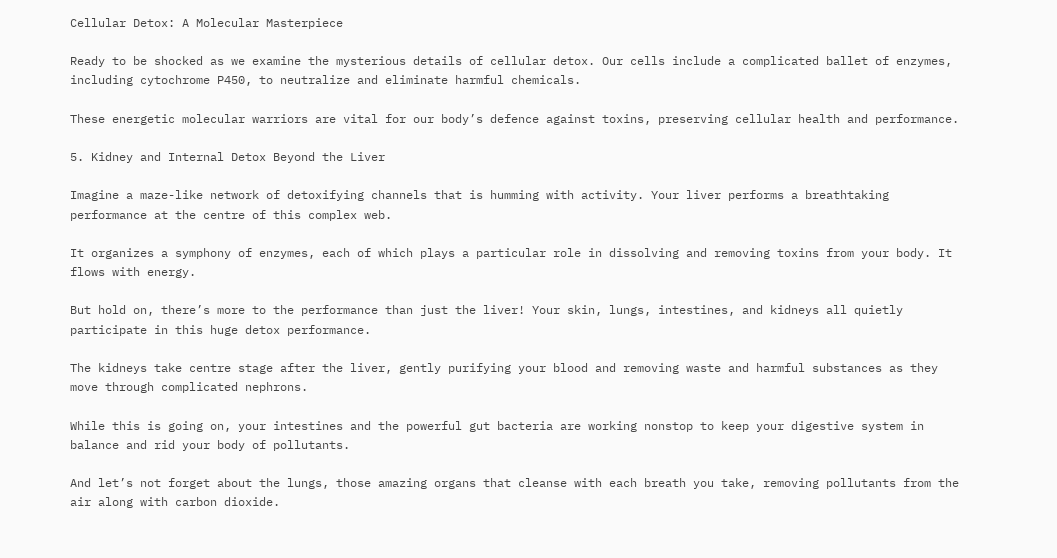Cellular Detox: A Molecular Masterpiece

Ready to be shocked as we examine the mysterious details of cellular detox. Our cells include a complicated ballet of enzymes, including cytochrome P450, to neutralize and eliminate harmful chemicals.

These energetic molecular warriors are vital for our body’s defence against toxins, preserving cellular health and performance.

5. Kidney and Internal Detox Beyond the Liver

Imagine a maze-like network of detoxifying channels that is humming with activity. Your liver performs a breathtaking performance at the centre of this complex web.

It organizes a symphony of enzymes, each of which plays a particular role in dissolving and removing toxins from your body. It flows with energy.

But hold on, there’s more to the performance than just the liver! Your skin, lungs, intestines, and kidneys all quietly participate in this huge detox performance.

The kidneys take centre stage after the liver, gently purifying your blood and removing waste and harmful substances as they move through complicated nephrons.

While this is going on, your intestines and the powerful gut bacteria are working nonstop to keep your digestive system in balance and rid your body of pollutants.

And let’s not forget about the lungs, those amazing organs that cleanse with each breath you take, removing pollutants from the air along with carbon dioxide.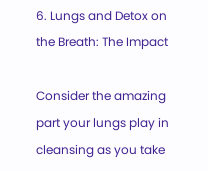6. Lungs and Detox on the Breath: The Impact

Consider the amazing part your lungs play in cleansing as you take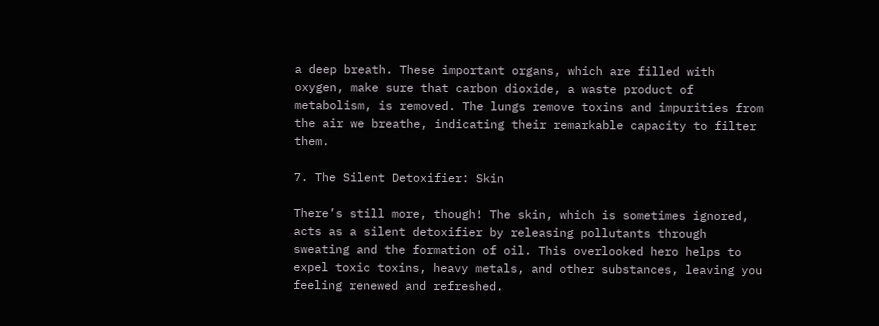a deep breath. These important organs, which are filled with oxygen, make sure that carbon dioxide, a waste product of metabolism, is removed. The lungs remove toxins and impurities from the air we breathe, indicating their remarkable capacity to filter them.

7. The Silent Detoxifier: Skin

There’s still more, though! The skin, which is sometimes ignored, acts as a silent detoxifier by releasing pollutants through sweating and the formation of oil. This overlooked hero helps to expel toxic toxins, heavy metals, and other substances, leaving you feeling renewed and refreshed.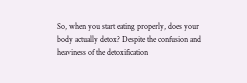So, when you start eating properly, does your body actually detox? Despite the confusion and heaviness of the detoxification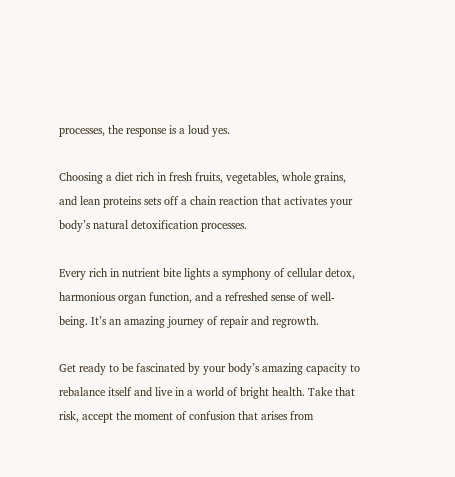processes, the response is a loud yes.

Choosing a diet rich in fresh fruits, vegetables, whole grains, and lean proteins sets off a chain reaction that activates your body’s natural detoxification processes.

Every rich in nutrient bite lights a symphony of cellular detox, harmonious organ function, and a refreshed sense of well-being. It’s an amazing journey of repair and regrowth.

Get ready to be fascinated by your body’s amazing capacity to rebalance itself and live in a world of bright health. Take that risk, accept the moment of confusion that arises from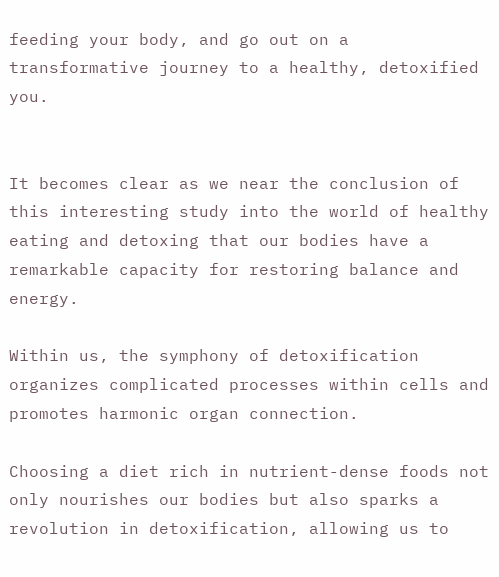feeding your body, and go out on a transformative journey to a healthy, detoxified you.


It becomes clear as we near the conclusion of this interesting study into the world of healthy eating and detoxing that our bodies have a remarkable capacity for restoring balance and energy.

Within us, the symphony of detoxification organizes complicated processes within cells and promotes harmonic organ connection.

Choosing a diet rich in nutrient-dense foods not only nourishes our bodies but also sparks a revolution in detoxification, allowing us to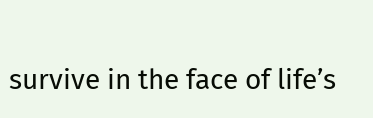survive in the face of life’s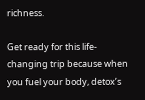richness.

Get ready for this life-changing trip because when you fuel your body, detox’s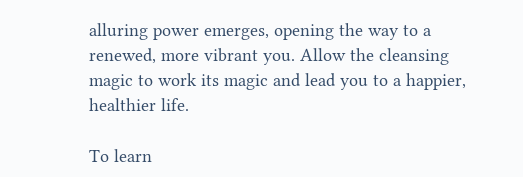alluring power emerges, opening the way to a renewed, more vibrant you. Allow the cleansing magic to work its magic and lead you to a happier, healthier life.

To learn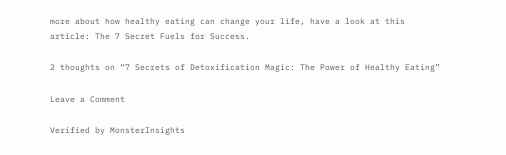more about how healthy eating can change your life, have a look at this article: The 7 Secret Fuels for Success.

2 thoughts on “7 Secrets of Detoxification Magic: The Power of Healthy Eating”

Leave a Comment

Verified by MonsterInsights